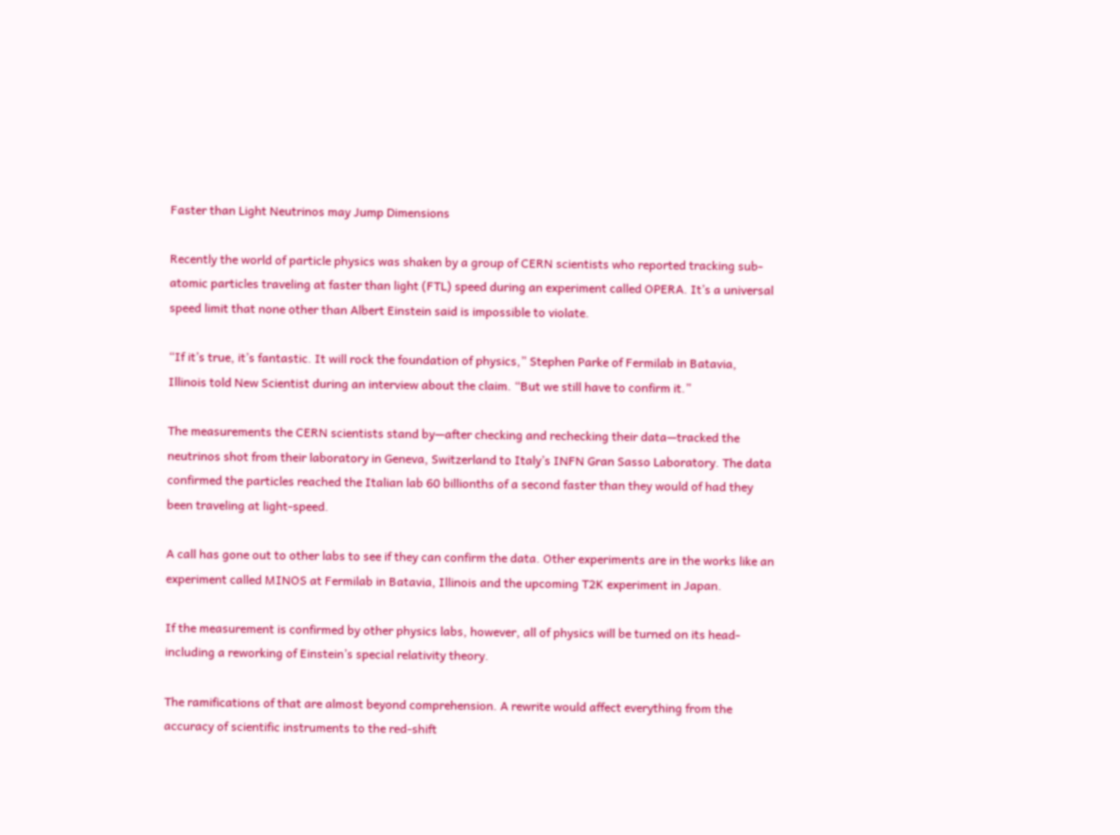Faster than Light Neutrinos may Jump Dimensions

Recently the world of particle physics was shaken by a group of CERN scientists who reported tracking sub-atomic particles traveling at faster than light (FTL) speed during an experiment called OPERA. It’s a universal speed limit that none other than Albert Einstein said is impossible to violate.

“If it’s true, it’s fantastic. It will rock the foundation of physics,” Stephen Parke of Fermilab in Batavia, Illinois told New Scientist during an interview about the claim. “But we still have to confirm it.”

The measurements the CERN scientists stand by—after checking and rechecking their data—tracked the neutrinos shot from their laboratory in Geneva, Switzerland to Italy’s INFN Gran Sasso Laboratory. The data confirmed the particles reached the Italian lab 60 billionths of a second faster than they would of had they been traveling at light-speed.

A call has gone out to other labs to see if they can confirm the data. Other experiments are in the works like an experiment called MINOS at Fermilab in Batavia, Illinois and the upcoming T2K experiment in Japan.

If the measurement is confirmed by other physics labs, however, all of physics will be turned on its head-including a reworking of Einstein’s special relativity theory.

The ramifications of that are almost beyond comprehension. A rewrite would affect everything from the accuracy of scientific instruments to the red-shift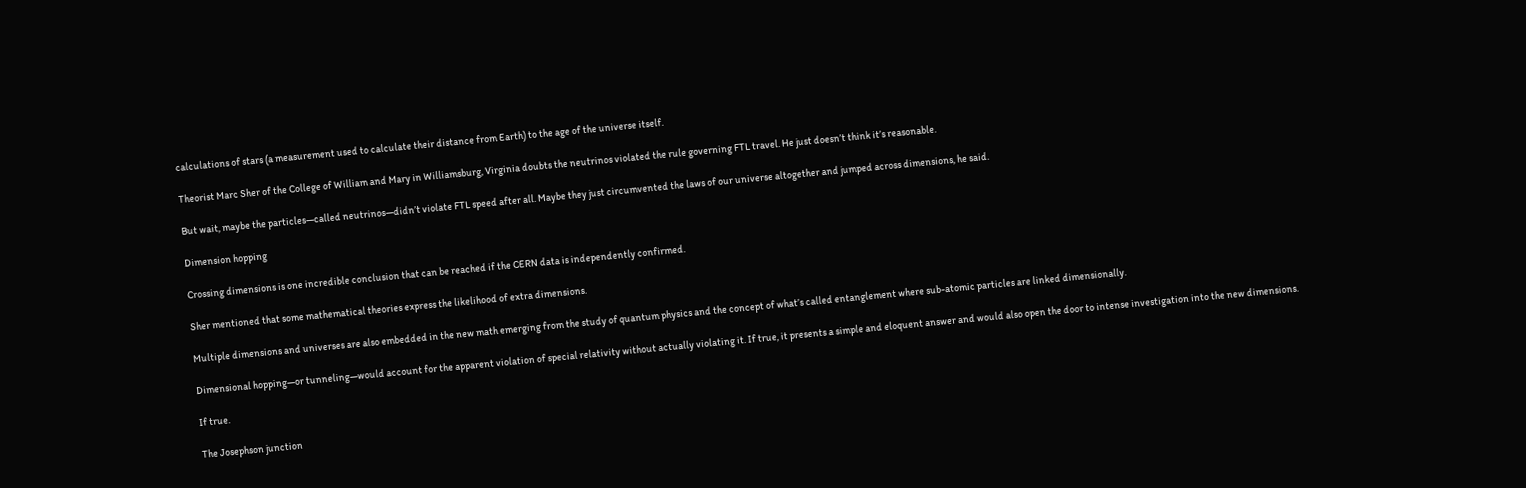calculations of stars (a measurement used to calculate their distance from Earth) to the age of the universe itself.

Theorist Marc Sher of the College of William and Mary in Williamsburg, Virginia doubts the neutrinos violated the rule governing FTL travel. He just doesn’t think it’s reasonable.

But wait, maybe the particles—called neutrinos—didn’t violate FTL speed after all. Maybe they just circumvented the laws of our universe altogether and jumped across dimensions, he said.

Dimension hopping

Crossing dimensions is one incredible conclusion that can be reached if the CERN data is independently confirmed.

Sher mentioned that some mathematical theories express the likelihood of extra dimensions.

Multiple dimensions and universes are also embedded in the new math emerging from the study of quantum physics and the concept of what’s called entanglement where sub-atomic particles are linked dimensionally.

Dimensional hopping—or tunneling—would account for the apparent violation of special relativity without actually violating it. If true, it presents a simple and eloquent answer and would also open the door to intense investigation into the new dimensions.

If true.

The Josephson junction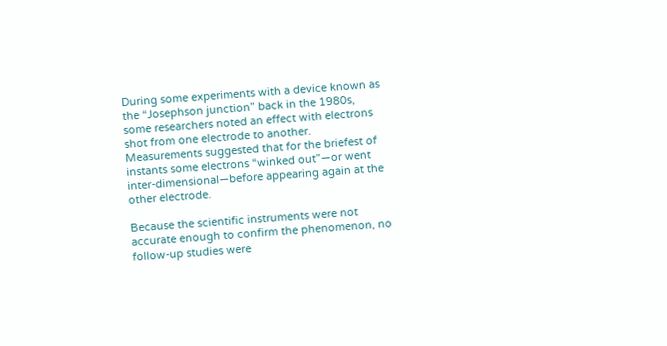During some experiments with a device known as the “Josephson junction” back in the 1980s, some researchers noted an effect with electrons shot from one electrode to another. Measurements suggested that for the briefest of instants some electrons “winked out”—or went inter-dimensional—before appearing again at the other electrode.

Because the scientific instruments were not accurate enough to confirm the phenomenon, no follow-up studies were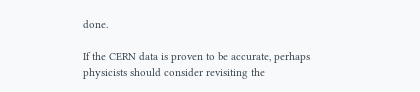done.

If the CERN data is proven to be accurate, perhaps physicists should consider revisiting the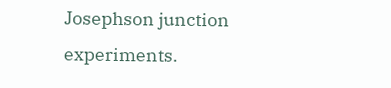Josephson junction experiments.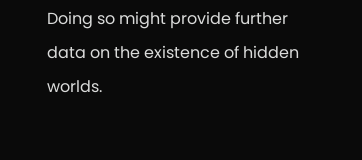Doing so might provide further data on the existence of hidden worlds.